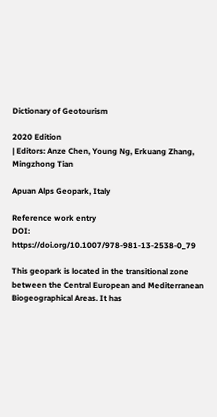Dictionary of Geotourism

2020 Edition
| Editors: Anze Chen, Young Ng, Erkuang Zhang, Mingzhong Tian

Apuan Alps Geopark, Italy

Reference work entry
DOI: https://doi.org/10.1007/978-981-13-2538-0_79

This geopark is located in the transitional zone between the Central European and Mediterranean Biogeographical Areas. It has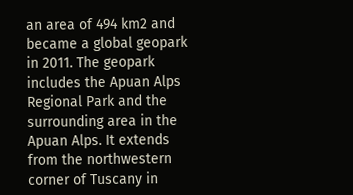an area of 494 km2 and became a global geopark in 2011. The geopark includes the Apuan Alps Regional Park and the surrounding area in the Apuan Alps. It extends from the northwestern corner of Tuscany in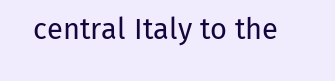central Italy to the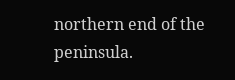northern end of the peninsula.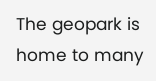The geopark is home to many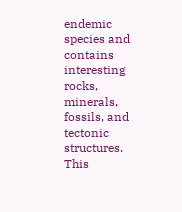endemic species and contains interesting rocks, minerals, fossils, and tectonic structures. This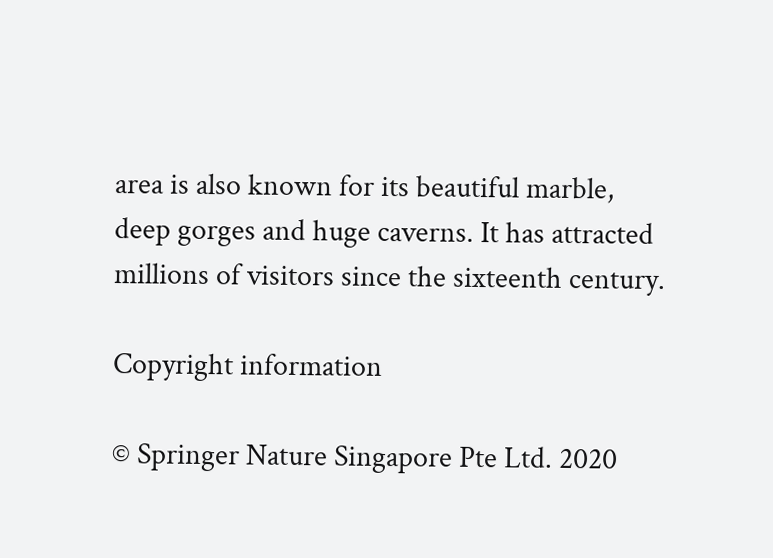area is also known for its beautiful marble, deep gorges and huge caverns. It has attracted millions of visitors since the sixteenth century.

Copyright information

© Springer Nature Singapore Pte Ltd. 2020